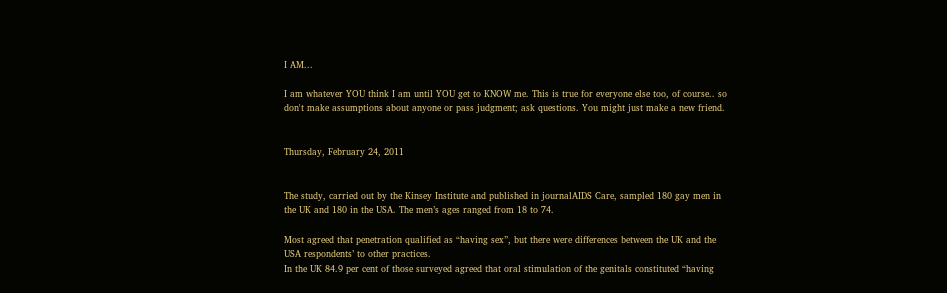I AM...

I am whatever YOU think I am until YOU get to KNOW me. This is true for everyone else too, of course.. so don't make assumptions about anyone or pass judgment; ask questions. You might just make a new friend.


Thursday, February 24, 2011


The study, carried out by the Kinsey Institute and published in journalAIDS Care, sampled 180 gay men in the UK and 180 in the USA. The men’s ages ranged from 18 to 74.

Most agreed that penetration qualified as “having sex”, but there were differences between the UK and the USA respondents’ to other practices.
In the UK 84.9 per cent of those surveyed agreed that oral stimulation of the genitals constituted “having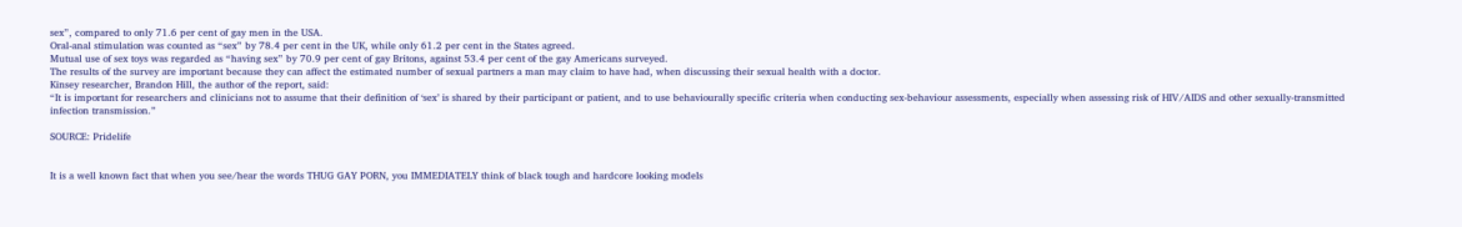sex”, compared to only 71.6 per cent of gay men in the USA.
Oral-anal stimulation was counted as “sex” by 78.4 per cent in the UK, while only 61.2 per cent in the States agreed.
Mutual use of sex toys was regarded as “having sex” by 70.9 per cent of gay Britons, against 53.4 per cent of the gay Americans surveyed.
The results of the survey are important because they can affect the estimated number of sexual partners a man may claim to have had, when discussing their sexual health with a doctor.
Kinsey researcher, Brandon Hill, the author of the report, said:
“It is important for researchers and clinicians not to assume that their definition of ‘sex’ is shared by their participant or patient, and to use behaviourally specific criteria when conducting sex-behaviour assessments, especially when assessing risk of HIV/AIDS and other sexually-transmitted infection transmission.”

SOURCE: Pridelife


It is a well known fact that when you see/hear the words THUG GAY PORN, you IMMEDIATELY think of black tough and hardcore looking models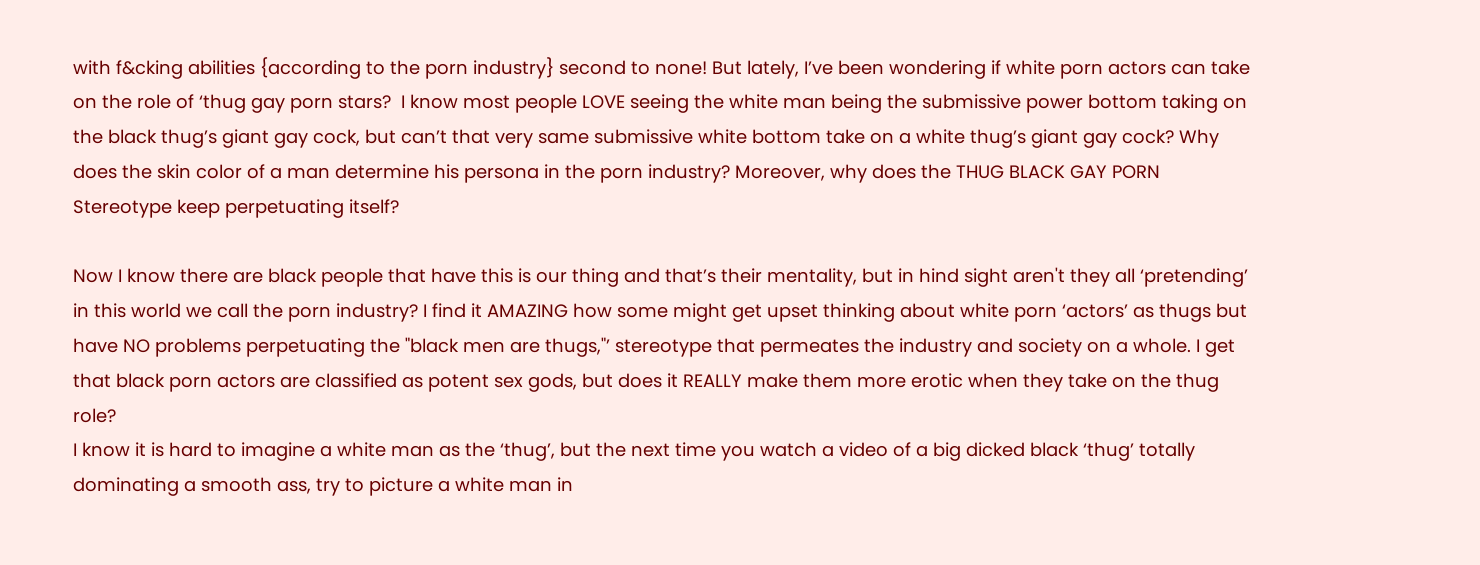with f&cking abilities {according to the porn industry} second to none! But lately, I’ve been wondering if white porn actors can take on the role of ‘thug gay porn stars?  I know most people LOVE seeing the white man being the submissive power bottom taking on the black thug’s giant gay cock, but can’t that very same submissive white bottom take on a white thug’s giant gay cock? Why does the skin color of a man determine his persona in the porn industry? Moreover, why does the THUG BLACK GAY PORN Stereotype keep perpetuating itself?

Now I know there are black people that have this is our thing and that’s their mentality, but in hind sight aren't they all ‘pretending’ in this world we call the porn industry? I find it AMAZING how some might get upset thinking about white porn ‘actors’ as thugs but have NO problems perpetuating the "black men are thugs,"’ stereotype that permeates the industry and society on a whole. I get that black porn actors are classified as potent sex gods, but does it REALLY make them more erotic when they take on the thug role?
I know it is hard to imagine a white man as the ‘thug’, but the next time you watch a video of a big dicked black ‘thug’ totally dominating a smooth ass, try to picture a white man in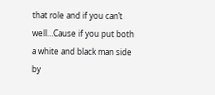that role and if you can’t well…Cause if you put both a white and black man side by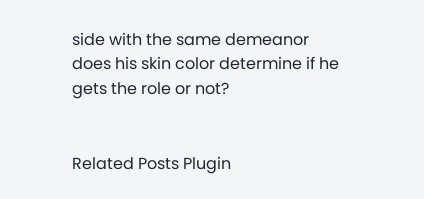side with the same demeanor does his skin color determine if he gets the role or not?


Related Posts Plugin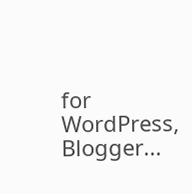for WordPress, Blogger...